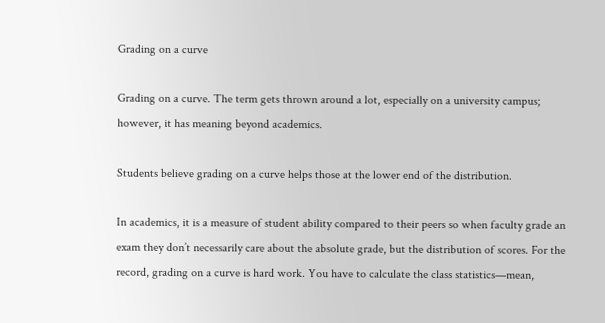Grading on a curve

Grading on a curve. The term gets thrown around a lot, especially on a university campus; however, it has meaning beyond academics.

Students believe grading on a curve helps those at the lower end of the distribution.

In academics, it is a measure of student ability compared to their peers so when faculty grade an exam they don’t necessarily care about the absolute grade, but the distribution of scores. For the record, grading on a curve is hard work. You have to calculate the class statistics—mean,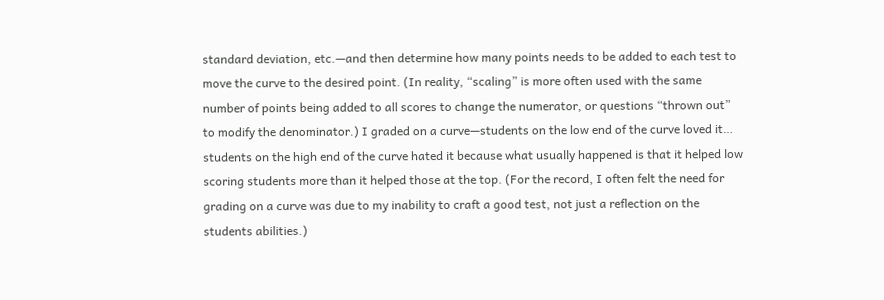standard deviation, etc.—and then determine how many points needs to be added to each test to move the curve to the desired point. (In reality, “scaling” is more often used with the same number of points being added to all scores to change the numerator, or questions “thrown out” to modify the denominator.) I graded on a curve—students on the low end of the curve loved it… students on the high end of the curve hated it because what usually happened is that it helped low scoring students more than it helped those at the top. (For the record, I often felt the need for grading on a curve was due to my inability to craft a good test, not just a reflection on the students abilities.)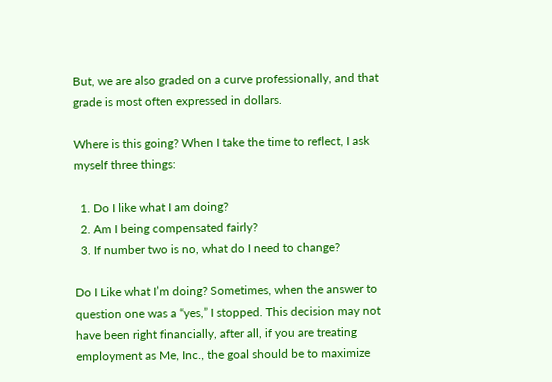But, we are also graded on a curve professionally, and that grade is most often expressed in dollars.

Where is this going? When I take the time to reflect, I ask myself three things:

  1. Do I like what I am doing?
  2. Am I being compensated fairly?
  3. If number two is no, what do I need to change?

Do I Like what I’m doing? Sometimes, when the answer to question one was a “yes,” I stopped. This decision may not have been right financially, after all, if you are treating employment as Me, Inc., the goal should be to maximize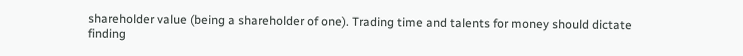shareholder value (being a shareholder of one). Trading time and talents for money should dictate finding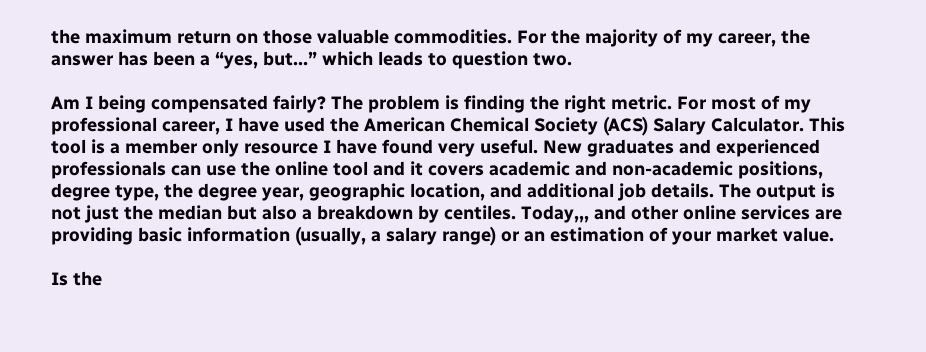the maximum return on those valuable commodities. For the majority of my career, the answer has been a “yes, but…” which leads to question two.

Am I being compensated fairly? The problem is finding the right metric. For most of my professional career, I have used the American Chemical Society (ACS) Salary Calculator. This tool is a member only resource I have found very useful. New graduates and experienced professionals can use the online tool and it covers academic and non-academic positions, degree type, the degree year, geographic location, and additional job details. The output is not just the median but also a breakdown by centiles. Today,,, and other online services are providing basic information (usually, a salary range) or an estimation of your market value.

Is the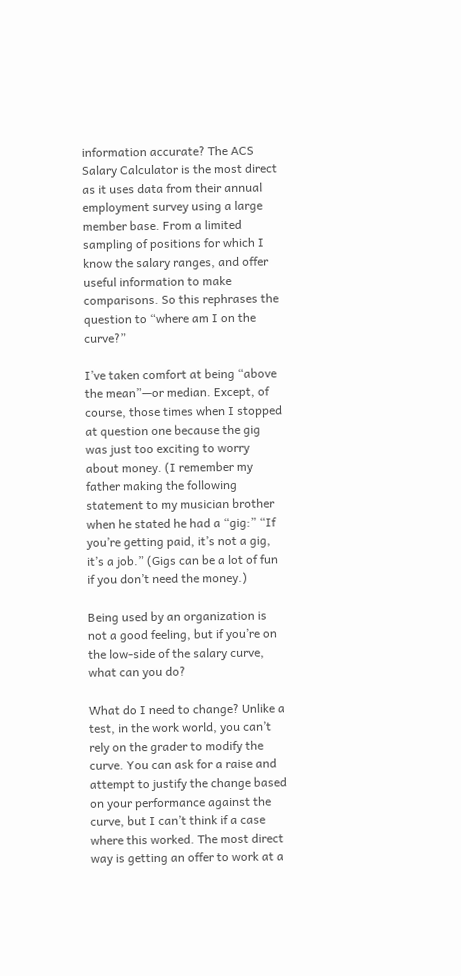information accurate? The ACS Salary Calculator is the most direct as it uses data from their annual employment survey using a large member base. From a limited sampling of positions for which I know the salary ranges, and offer useful information to make comparisons. So this rephrases the question to “where am I on the curve?”

I’ve taken comfort at being “above the mean”—or median. Except, of course, those times when I stopped at question one because the gig was just too exciting to worry about money. (I remember my father making the following statement to my musician brother when he stated he had a “gig:” “If you’re getting paid, it’s not a gig, it’s a job.” (Gigs can be a lot of fun if you don’t need the money.)

Being used by an organization is not a good feeling, but if you’re on the low-side of the salary curve, what can you do?

What do I need to change? Unlike a test, in the work world, you can’t rely on the grader to modify the curve. You can ask for a raise and attempt to justify the change based on your performance against the curve, but I can’t think if a case where this worked. The most direct way is getting an offer to work at a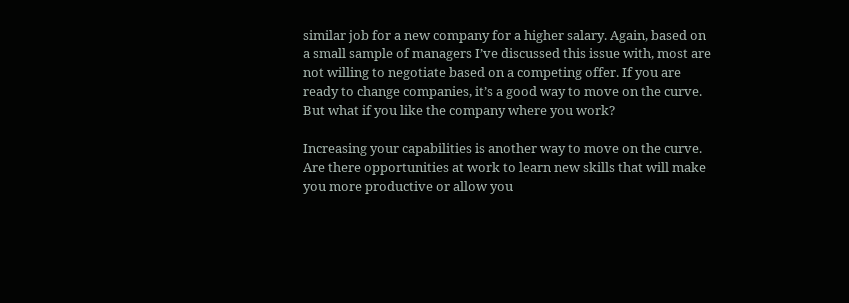similar job for a new company for a higher salary. Again, based on a small sample of managers I’ve discussed this issue with, most are not willing to negotiate based on a competing offer. If you are ready to change companies, it’s a good way to move on the curve. But what if you like the company where you work?

Increasing your capabilities is another way to move on the curve. Are there opportunities at work to learn new skills that will make you more productive or allow you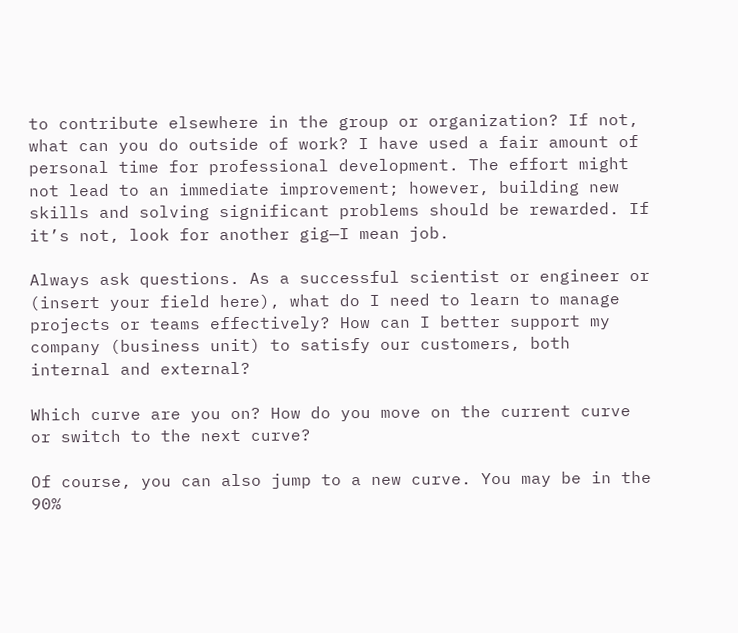to contribute elsewhere in the group or organization? If not, what can you do outside of work? I have used a fair amount of personal time for professional development. The effort might not lead to an immediate improvement; however, building new skills and solving significant problems should be rewarded. If it’s not, look for another gig—I mean job.

Always ask questions. As a successful scientist or engineer or (insert your field here), what do I need to learn to manage projects or teams effectively? How can I better support my company (business unit) to satisfy our customers, both internal and external?

Which curve are you on? How do you move on the current curve or switch to the next curve?

Of course, you can also jump to a new curve. You may be in the 90%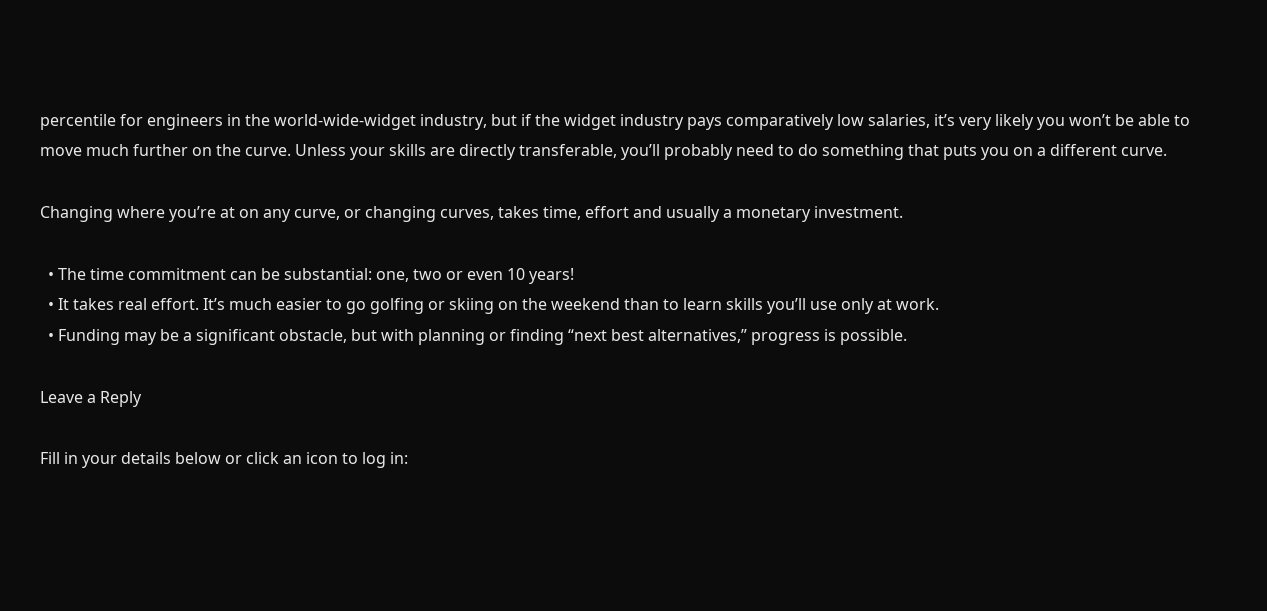percentile for engineers in the world-wide-widget industry, but if the widget industry pays comparatively low salaries, it’s very likely you won’t be able to move much further on the curve. Unless your skills are directly transferable, you’ll probably need to do something that puts you on a different curve.

Changing where you’re at on any curve, or changing curves, takes time, effort and usually a monetary investment.

  • The time commitment can be substantial: one, two or even 10 years!
  • It takes real effort. It’s much easier to go golfing or skiing on the weekend than to learn skills you’ll use only at work.
  • Funding may be a significant obstacle, but with planning or finding “next best alternatives,” progress is possible.

Leave a Reply

Fill in your details below or click an icon to log in: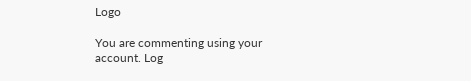Logo

You are commenting using your account. Log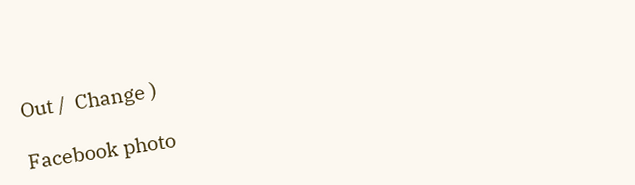Out /  Change )

Facebook photo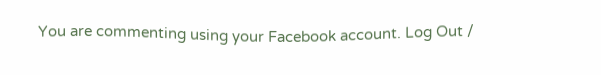You are commenting using your Facebook account. Log Out /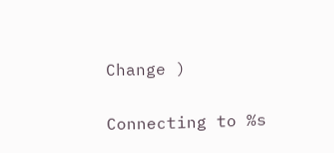Change )

Connecting to %s